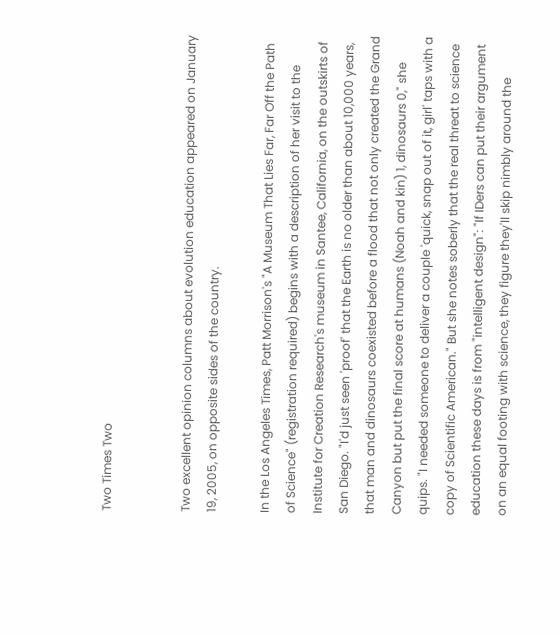Two Times Two


Two excellent opinion columns about evolution education appeared on January 19, 2005, on opposite sides of the country.

In the Los Angeles Times, Patt Morrison's "A Museum That Lies Far, Far Off the Path of Science" (registration required) begins with a description of her visit to the Institute for Creation Research's museum in Santee, California, on the outskirts of San Diego. "I'd just seen 'proof' that the Earth is no older than about 10,000 years, that man and dinosaurs coexisted before a flood that not only created the Grand Canyon but put the final score at humans (Noah and kin) 1, dinosaurs 0," she quips. "I needed someone to deliver a couple 'quick, snap out of it, girl' taps with a copy of Scientific American." But she notes soberly that the real threat to science education these days is from "intelligent design": "If IDers can put their argument on an equal footing with science, they figure they'll skip nimbly around the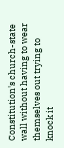Constitution's church-state wall without having to wear themselves out trying to knock it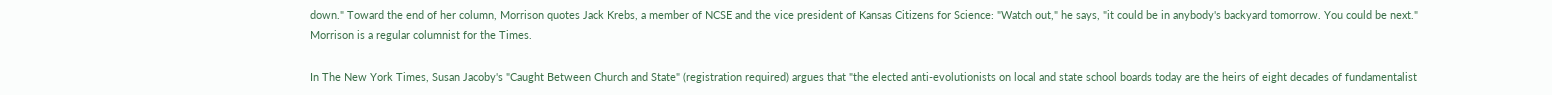down." Toward the end of her column, Morrison quotes Jack Krebs, a member of NCSE and the vice president of Kansas Citizens for Science: "Watch out," he says, "it could be in anybody's backyard tomorrow. You could be next." Morrison is a regular columnist for the Times.

In The New York Times, Susan Jacoby's "Caught Between Church and State" (registration required) argues that "the elected anti-evolutionists on local and state school boards today are the heirs of eight decades of fundamentalist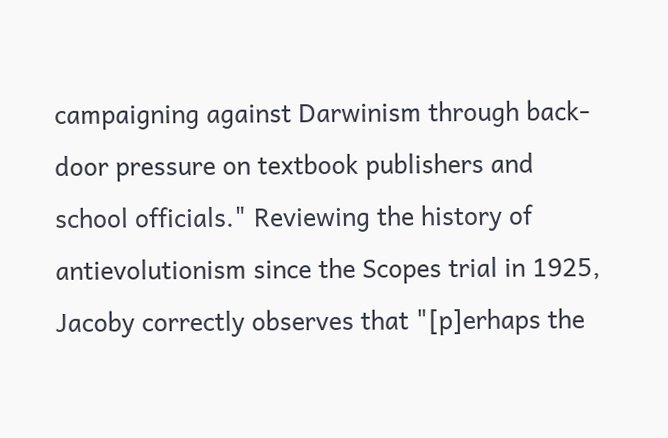campaigning against Darwinism through back-door pressure on textbook publishers and school officials." Reviewing the history of antievolutionism since the Scopes trial in 1925, Jacoby correctly observes that "[p]erhaps the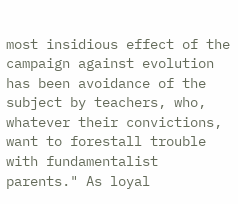most insidious effect of the campaign against evolution has been avoidance of the subject by teachers, who, whatever their convictions, want to forestall trouble with fundamentalist parents." As loyal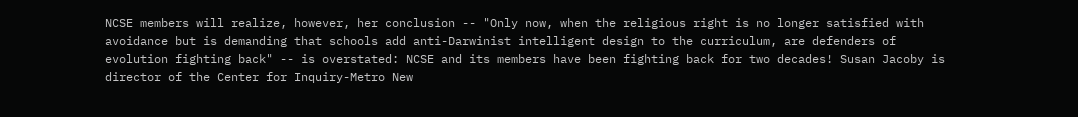NCSE members will realize, however, her conclusion -- "Only now, when the religious right is no longer satisfied with avoidance but is demanding that schools add anti-Darwinist intelligent design to the curriculum, are defenders of evolution fighting back" -- is overstated: NCSE and its members have been fighting back for two decades! Susan Jacoby is director of the Center for Inquiry-Metro New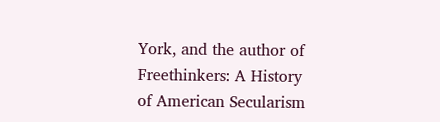York, and the author of Freethinkers: A History of American Secularism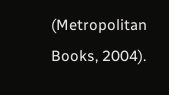(Metropolitan Books, 2004).